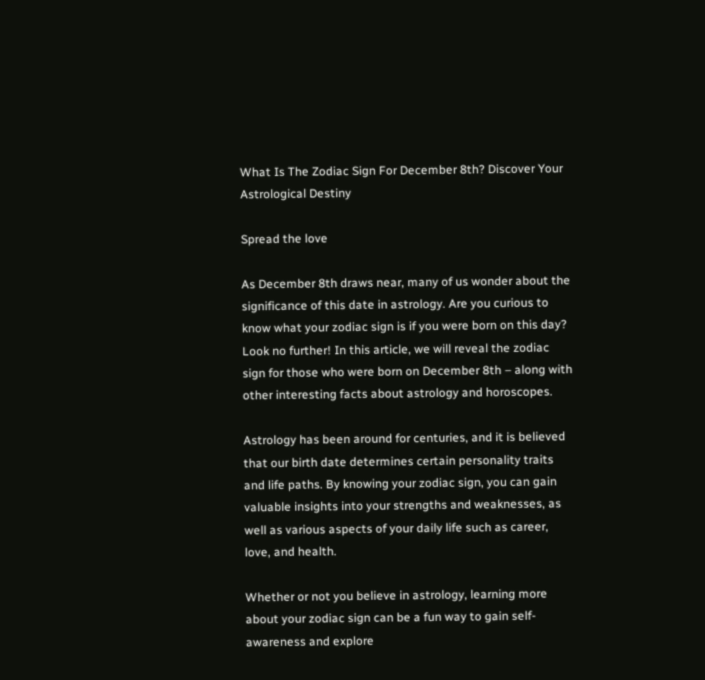What Is The Zodiac Sign For December 8th? Discover Your Astrological Destiny

Spread the love

As December 8th draws near, many of us wonder about the significance of this date in astrology. Are you curious to know what your zodiac sign is if you were born on this day? Look no further! In this article, we will reveal the zodiac sign for those who were born on December 8th – along with other interesting facts about astrology and horoscopes.

Astrology has been around for centuries, and it is believed that our birth date determines certain personality traits and life paths. By knowing your zodiac sign, you can gain valuable insights into your strengths and weaknesses, as well as various aspects of your daily life such as career, love, and health.

Whether or not you believe in astrology, learning more about your zodiac sign can be a fun way to gain self-awareness and explore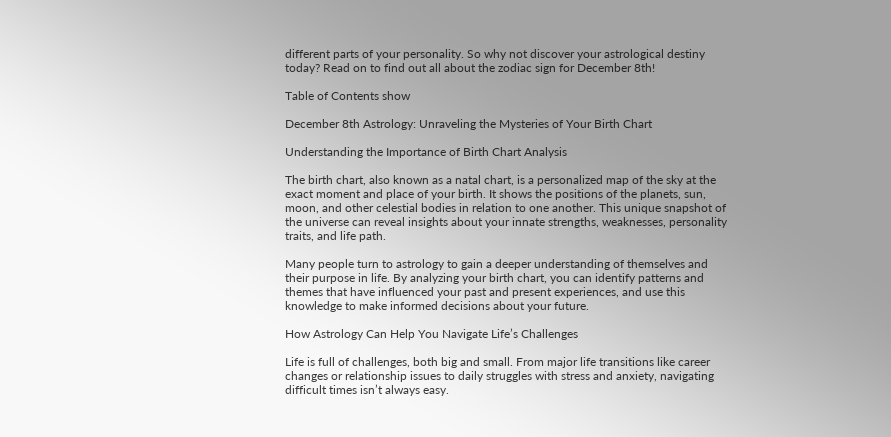different parts of your personality. So why not discover your astrological destiny today? Read on to find out all about the zodiac sign for December 8th!

Table of Contents show

December 8th Astrology: Unraveling the Mysteries of Your Birth Chart

Understanding the Importance of Birth Chart Analysis

The birth chart, also known as a natal chart, is a personalized map of the sky at the exact moment and place of your birth. It shows the positions of the planets, sun, moon, and other celestial bodies in relation to one another. This unique snapshot of the universe can reveal insights about your innate strengths, weaknesses, personality traits, and life path.

Many people turn to astrology to gain a deeper understanding of themselves and their purpose in life. By analyzing your birth chart, you can identify patterns and themes that have influenced your past and present experiences, and use this knowledge to make informed decisions about your future.

How Astrology Can Help You Navigate Life’s Challenges

Life is full of challenges, both big and small. From major life transitions like career changes or relationship issues to daily struggles with stress and anxiety, navigating difficult times isn’t always easy.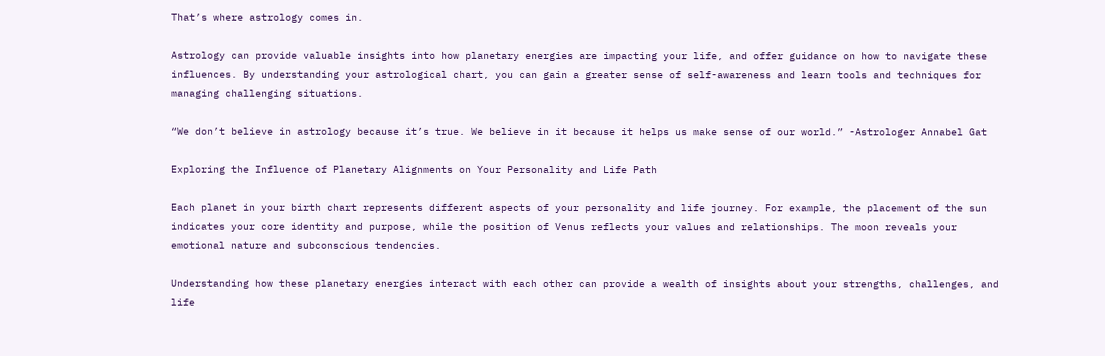That’s where astrology comes in.

Astrology can provide valuable insights into how planetary energies are impacting your life, and offer guidance on how to navigate these influences. By understanding your astrological chart, you can gain a greater sense of self-awareness and learn tools and techniques for managing challenging situations.

“We don’t believe in astrology because it’s true. We believe in it because it helps us make sense of our world.” -Astrologer Annabel Gat

Exploring the Influence of Planetary Alignments on Your Personality and Life Path

Each planet in your birth chart represents different aspects of your personality and life journey. For example, the placement of the sun indicates your core identity and purpose, while the position of Venus reflects your values and relationships. The moon reveals your emotional nature and subconscious tendencies.

Understanding how these planetary energies interact with each other can provide a wealth of insights about your strengths, challenges, and life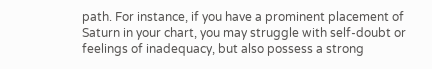path. For instance, if you have a prominent placement of Saturn in your chart, you may struggle with self-doubt or feelings of inadequacy, but also possess a strong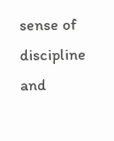sense of discipline and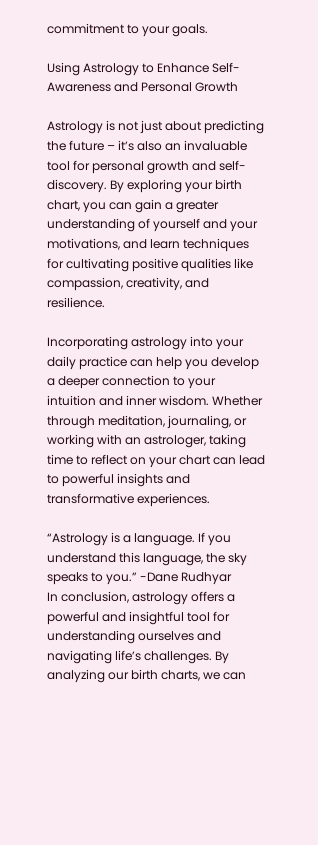commitment to your goals.

Using Astrology to Enhance Self-Awareness and Personal Growth

Astrology is not just about predicting the future – it’s also an invaluable tool for personal growth and self-discovery. By exploring your birth chart, you can gain a greater understanding of yourself and your motivations, and learn techniques for cultivating positive qualities like compassion, creativity, and resilience.

Incorporating astrology into your daily practice can help you develop a deeper connection to your intuition and inner wisdom. Whether through meditation, journaling, or working with an astrologer, taking time to reflect on your chart can lead to powerful insights and transformative experiences.

“Astrology is a language. If you understand this language, the sky speaks to you.” -Dane Rudhyar
In conclusion, astrology offers a powerful and insightful tool for understanding ourselves and navigating life’s challenges. By analyzing our birth charts, we can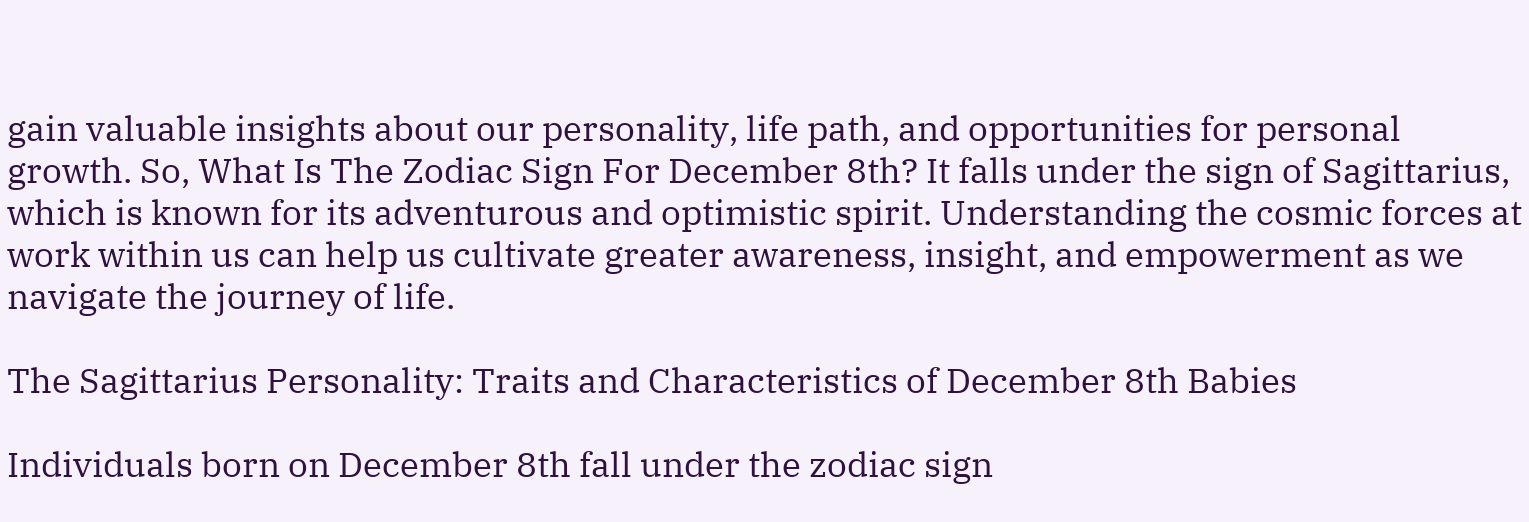gain valuable insights about our personality, life path, and opportunities for personal growth. So, What Is The Zodiac Sign For December 8th? It falls under the sign of Sagittarius, which is known for its adventurous and optimistic spirit. Understanding the cosmic forces at work within us can help us cultivate greater awareness, insight, and empowerment as we navigate the journey of life.

The Sagittarius Personality: Traits and Characteristics of December 8th Babies

Individuals born on December 8th fall under the zodiac sign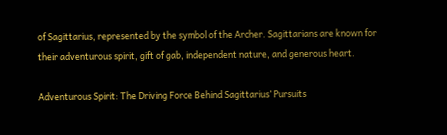of Sagittarius, represented by the symbol of the Archer. Sagittarians are known for their adventurous spirit, gift of gab, independent nature, and generous heart.

Adventurous Spirit: The Driving Force Behind Sagittarius’ Pursuits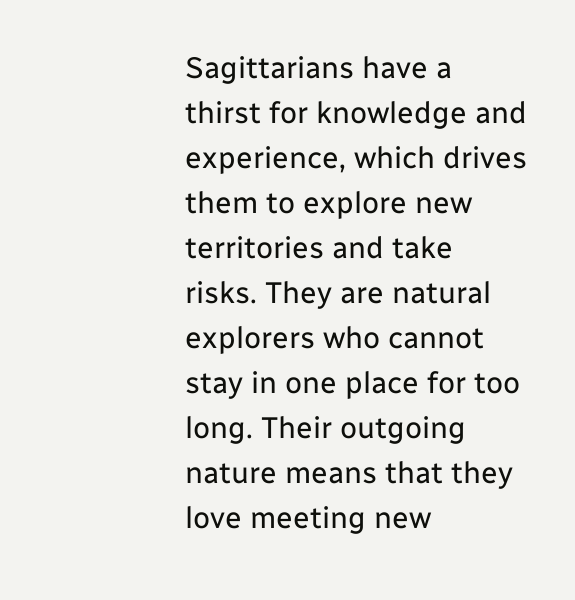Sagittarians have a thirst for knowledge and experience, which drives them to explore new territories and take risks. They are natural explorers who cannot stay in one place for too long. Their outgoing nature means that they love meeting new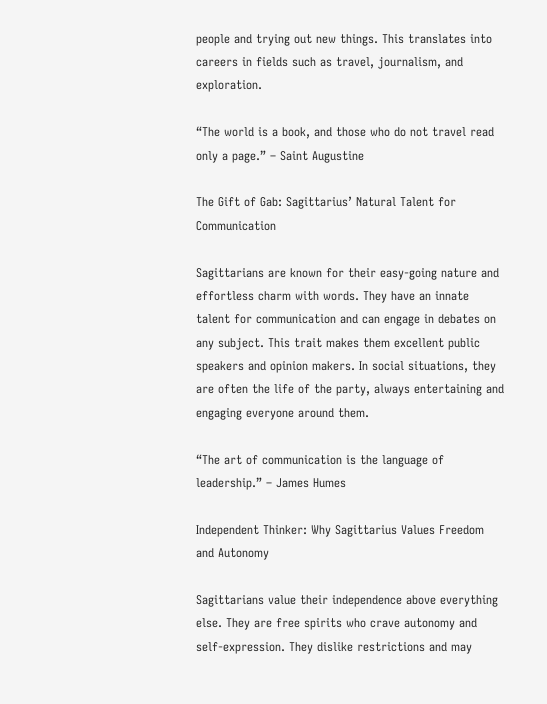people and trying out new things. This translates into careers in fields such as travel, journalism, and exploration.

“The world is a book, and those who do not travel read only a page.” – Saint Augustine

The Gift of Gab: Sagittarius’ Natural Talent for Communication

Sagittarians are known for their easy-going nature and effortless charm with words. They have an innate talent for communication and can engage in debates on any subject. This trait makes them excellent public speakers and opinion makers. In social situations, they are often the life of the party, always entertaining and engaging everyone around them.

“The art of communication is the language of leadership.” – James Humes

Independent Thinker: Why Sagittarius Values Freedom and Autonomy

Sagittarians value their independence above everything else. They are free spirits who crave autonomy and self-expression. They dislike restrictions and may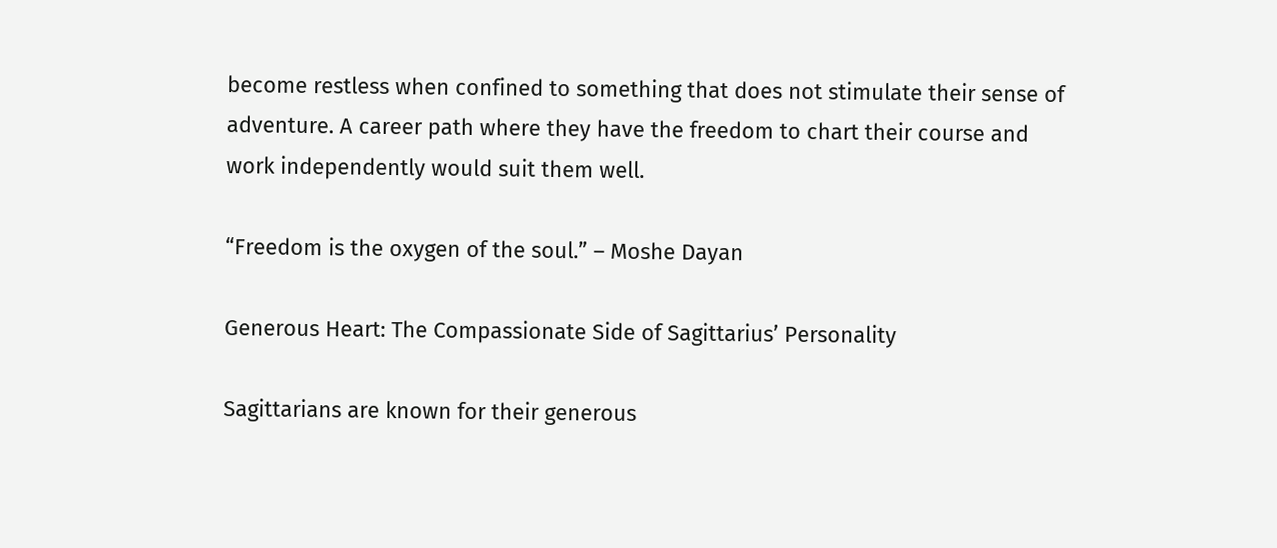become restless when confined to something that does not stimulate their sense of adventure. A career path where they have the freedom to chart their course and work independently would suit them well.

“Freedom is the oxygen of the soul.” – Moshe Dayan

Generous Heart: The Compassionate Side of Sagittarius’ Personality

Sagittarians are known for their generous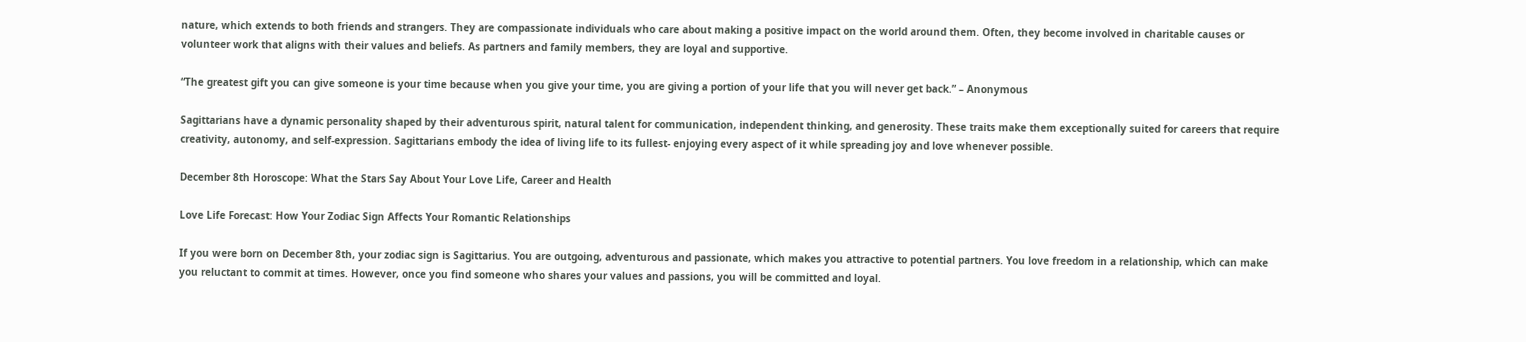nature, which extends to both friends and strangers. They are compassionate individuals who care about making a positive impact on the world around them. Often, they become involved in charitable causes or volunteer work that aligns with their values and beliefs. As partners and family members, they are loyal and supportive.

“The greatest gift you can give someone is your time because when you give your time, you are giving a portion of your life that you will never get back.” – Anonymous

Sagittarians have a dynamic personality shaped by their adventurous spirit, natural talent for communication, independent thinking, and generosity. These traits make them exceptionally suited for careers that require creativity, autonomy, and self-expression. Sagittarians embody the idea of living life to its fullest- enjoying every aspect of it while spreading joy and love whenever possible.

December 8th Horoscope: What the Stars Say About Your Love Life, Career and Health

Love Life Forecast: How Your Zodiac Sign Affects Your Romantic Relationships

If you were born on December 8th, your zodiac sign is Sagittarius. You are outgoing, adventurous and passionate, which makes you attractive to potential partners. You love freedom in a relationship, which can make you reluctant to commit at times. However, once you find someone who shares your values and passions, you will be committed and loyal.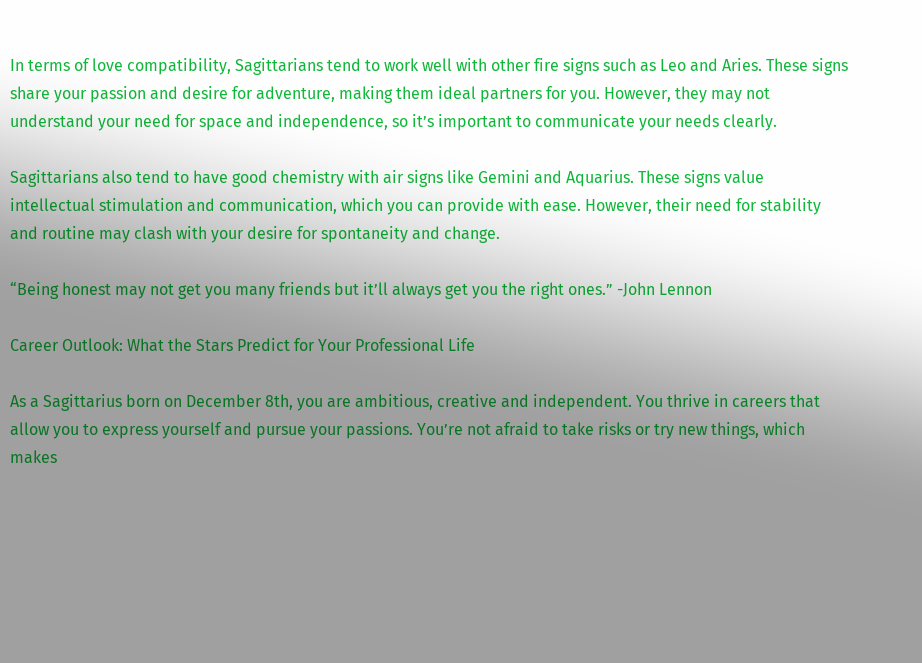In terms of love compatibility, Sagittarians tend to work well with other fire signs such as Leo and Aries. These signs share your passion and desire for adventure, making them ideal partners for you. However, they may not understand your need for space and independence, so it’s important to communicate your needs clearly.

Sagittarians also tend to have good chemistry with air signs like Gemini and Aquarius. These signs value intellectual stimulation and communication, which you can provide with ease. However, their need for stability and routine may clash with your desire for spontaneity and change.

“Being honest may not get you many friends but it’ll always get you the right ones.” -John Lennon

Career Outlook: What the Stars Predict for Your Professional Life

As a Sagittarius born on December 8th, you are ambitious, creative and independent. You thrive in careers that allow you to express yourself and pursue your passions. You’re not afraid to take risks or try new things, which makes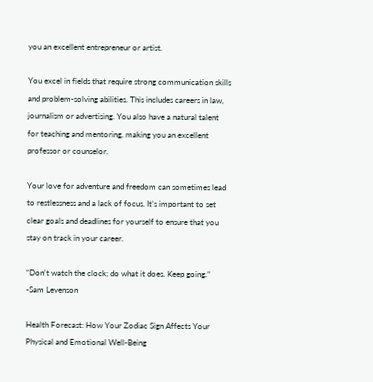you an excellent entrepreneur or artist.

You excel in fields that require strong communication skills and problem-solving abilities. This includes careers in law, journalism or advertising. You also have a natural talent for teaching and mentoring, making you an excellent professor or counselor.

Your love for adventure and freedom can sometimes lead to restlessness and a lack of focus. It’s important to set clear goals and deadlines for yourself to ensure that you stay on track in your career.

“Don’t watch the clock; do what it does. Keep going.” -Sam Levenson

Health Forecast: How Your Zodiac Sign Affects Your Physical and Emotional Well-Being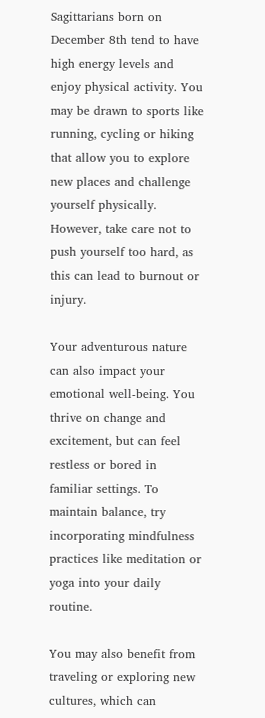Sagittarians born on December 8th tend to have high energy levels and enjoy physical activity. You may be drawn to sports like running, cycling or hiking that allow you to explore new places and challenge yourself physically. However, take care not to push yourself too hard, as this can lead to burnout or injury.

Your adventurous nature can also impact your emotional well-being. You thrive on change and excitement, but can feel restless or bored in familiar settings. To maintain balance, try incorporating mindfulness practices like meditation or yoga into your daily routine.

You may also benefit from traveling or exploring new cultures, which can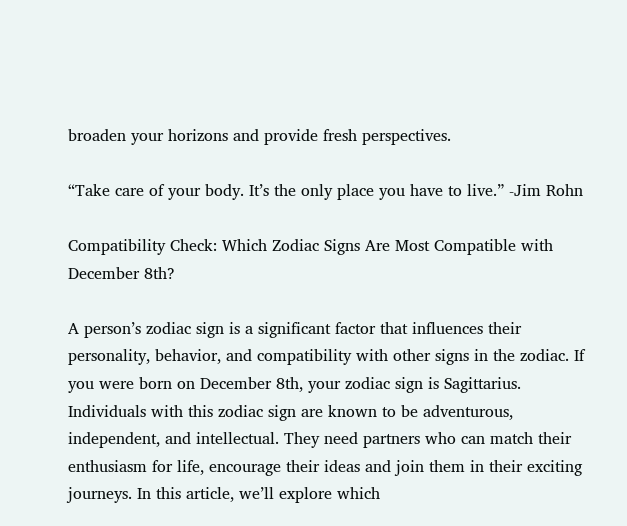broaden your horizons and provide fresh perspectives.

“Take care of your body. It’s the only place you have to live.” -Jim Rohn

Compatibility Check: Which Zodiac Signs Are Most Compatible with December 8th?

A person’s zodiac sign is a significant factor that influences their personality, behavior, and compatibility with other signs in the zodiac. If you were born on December 8th, your zodiac sign is Sagittarius. Individuals with this zodiac sign are known to be adventurous, independent, and intellectual. They need partners who can match their enthusiasm for life, encourage their ideas and join them in their exciting journeys. In this article, we’ll explore which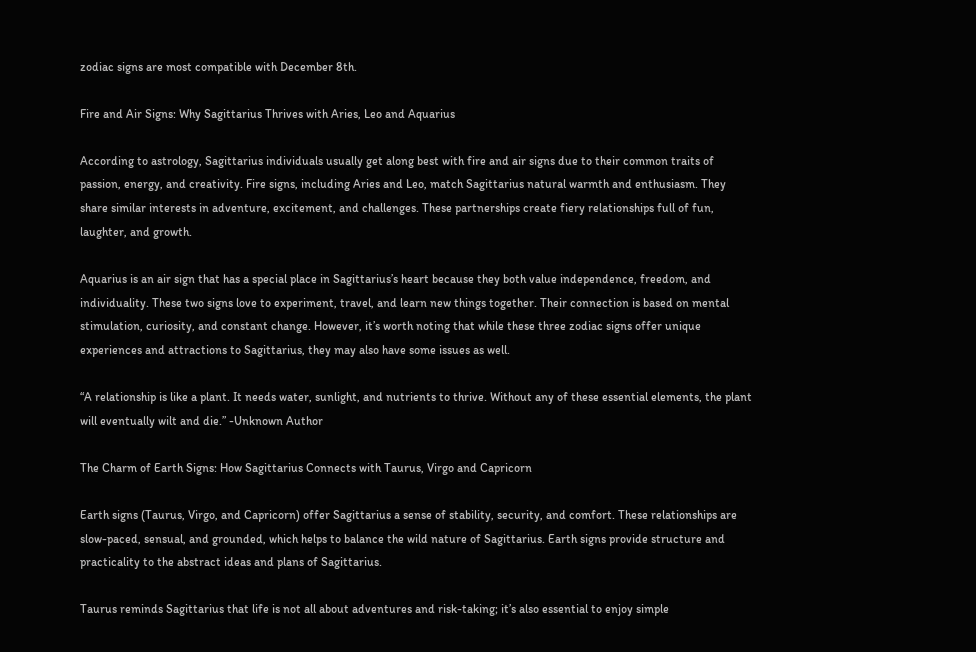zodiac signs are most compatible with December 8th.

Fire and Air Signs: Why Sagittarius Thrives with Aries, Leo and Aquarius

According to astrology, Sagittarius individuals usually get along best with fire and air signs due to their common traits of passion, energy, and creativity. Fire signs, including Aries and Leo, match Sagittarius natural warmth and enthusiasm. They share similar interests in adventure, excitement, and challenges. These partnerships create fiery relationships full of fun, laughter, and growth.

Aquarius is an air sign that has a special place in Sagittarius’s heart because they both value independence, freedom, and individuality. These two signs love to experiment, travel, and learn new things together. Their connection is based on mental stimulation, curiosity, and constant change. However, it’s worth noting that while these three zodiac signs offer unique experiences and attractions to Sagittarius, they may also have some issues as well.

“A relationship is like a plant. It needs water, sunlight, and nutrients to thrive. Without any of these essential elements, the plant will eventually wilt and die.” -Unknown Author

The Charm of Earth Signs: How Sagittarius Connects with Taurus, Virgo and Capricorn

Earth signs (Taurus, Virgo, and Capricorn) offer Sagittarius a sense of stability, security, and comfort. These relationships are slow-paced, sensual, and grounded, which helps to balance the wild nature of Sagittarius. Earth signs provide structure and practicality to the abstract ideas and plans of Sagittarius.

Taurus reminds Sagittarius that life is not all about adventures and risk-taking; it’s also essential to enjoy simple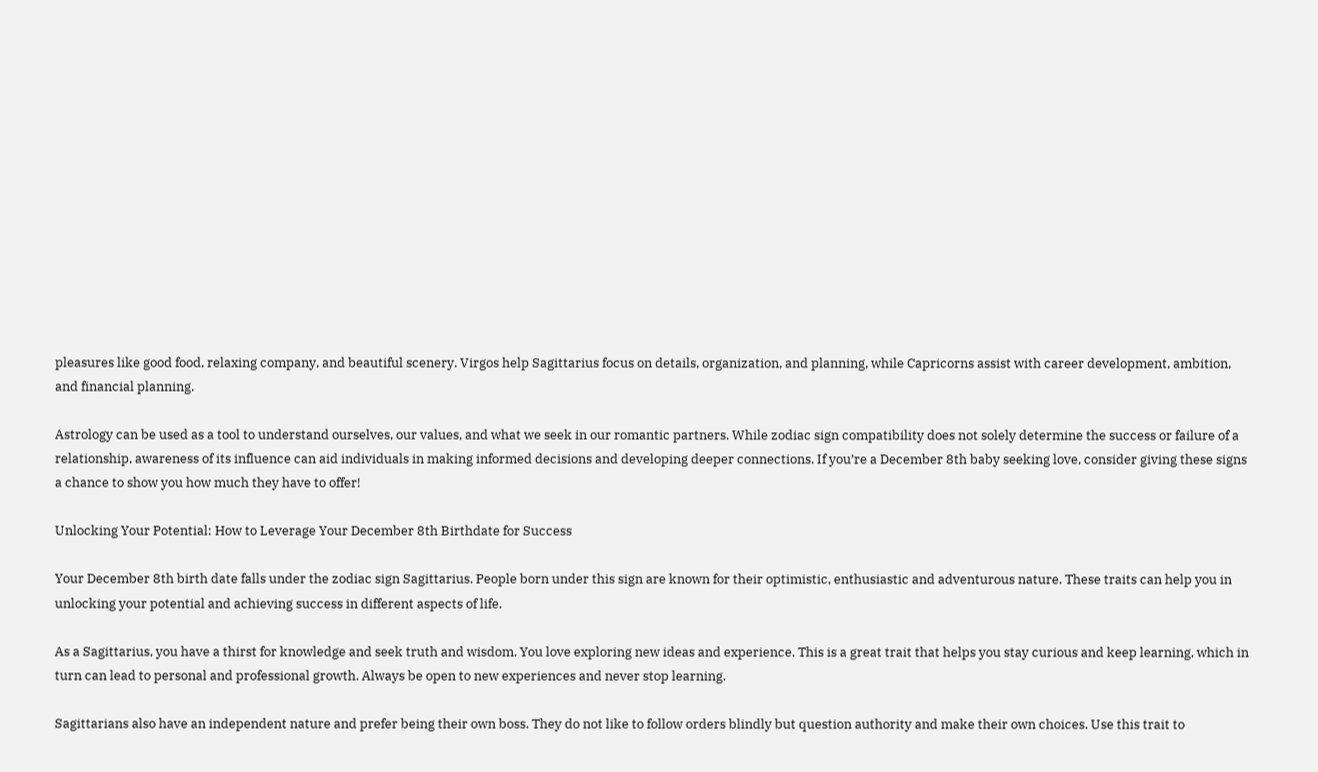pleasures like good food, relaxing company, and beautiful scenery. Virgos help Sagittarius focus on details, organization, and planning, while Capricorns assist with career development, ambition, and financial planning.

Astrology can be used as a tool to understand ourselves, our values, and what we seek in our romantic partners. While zodiac sign compatibility does not solely determine the success or failure of a relationship, awareness of its influence can aid individuals in making informed decisions and developing deeper connections. If you’re a December 8th baby seeking love, consider giving these signs a chance to show you how much they have to offer!

Unlocking Your Potential: How to Leverage Your December 8th Birthdate for Success

Your December 8th birth date falls under the zodiac sign Sagittarius. People born under this sign are known for their optimistic, enthusiastic and adventurous nature. These traits can help you in unlocking your potential and achieving success in different aspects of life.

As a Sagittarius, you have a thirst for knowledge and seek truth and wisdom. You love exploring new ideas and experience. This is a great trait that helps you stay curious and keep learning, which in turn can lead to personal and professional growth. Always be open to new experiences and never stop learning.

Sagittarians also have an independent nature and prefer being their own boss. They do not like to follow orders blindly but question authority and make their own choices. Use this trait to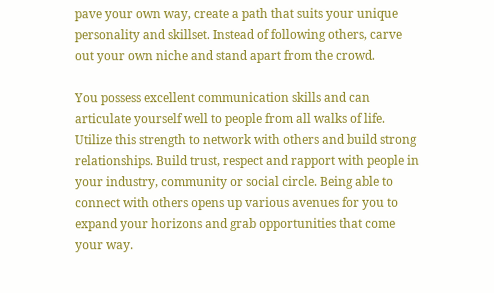pave your own way, create a path that suits your unique personality and skillset. Instead of following others, carve out your own niche and stand apart from the crowd.

You possess excellent communication skills and can articulate yourself well to people from all walks of life. Utilize this strength to network with others and build strong relationships. Build trust, respect and rapport with people in your industry, community or social circle. Being able to connect with others opens up various avenues for you to expand your horizons and grab opportunities that come your way.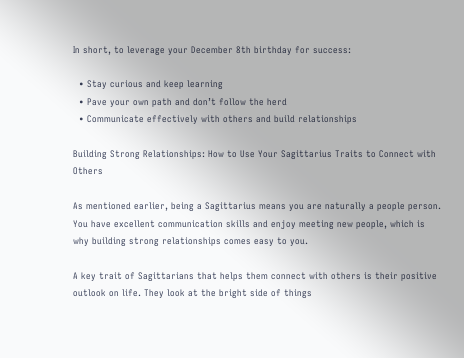In short, to leverage your December 8th birthday for success:

  • Stay curious and keep learning
  • Pave your own path and don’t follow the herd
  • Communicate effectively with others and build relationships

Building Strong Relationships: How to Use Your Sagittarius Traits to Connect with Others

As mentioned earlier, being a Sagittarius means you are naturally a people person. You have excellent communication skills and enjoy meeting new people, which is why building strong relationships comes easy to you.

A key trait of Sagittarians that helps them connect with others is their positive outlook on life. They look at the bright side of things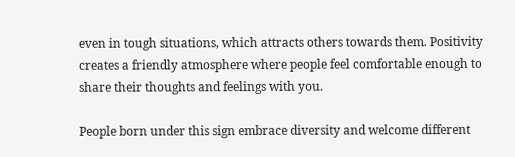even in tough situations, which attracts others towards them. Positivity creates a friendly atmosphere where people feel comfortable enough to share their thoughts and feelings with you.

People born under this sign embrace diversity and welcome different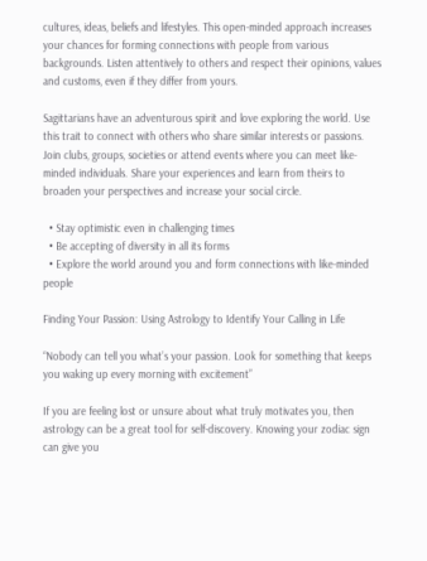cultures, ideas, beliefs and lifestyles. This open-minded approach increases your chances for forming connections with people from various backgrounds. Listen attentively to others and respect their opinions, values and customs, even if they differ from yours.

Sagittarians have an adventurous spirit and love exploring the world. Use this trait to connect with others who share similar interests or passions. Join clubs, groups, societies or attend events where you can meet like-minded individuals. Share your experiences and learn from theirs to broaden your perspectives and increase your social circle.

  • Stay optimistic even in challenging times
  • Be accepting of diversity in all its forms
  • Explore the world around you and form connections with like-minded people

Finding Your Passion: Using Astrology to Identify Your Calling in Life

“Nobody can tell you what’s your passion. Look for something that keeps you waking up every morning with excitement”

If you are feeling lost or unsure about what truly motivates you, then astrology can be a great tool for self-discovery. Knowing your zodiac sign can give you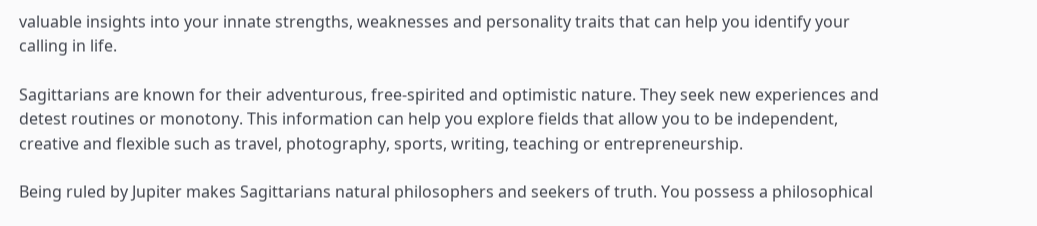valuable insights into your innate strengths, weaknesses and personality traits that can help you identify your calling in life.

Sagittarians are known for their adventurous, free-spirited and optimistic nature. They seek new experiences and detest routines or monotony. This information can help you explore fields that allow you to be independent, creative and flexible such as travel, photography, sports, writing, teaching or entrepreneurship.

Being ruled by Jupiter makes Sagittarians natural philosophers and seekers of truth. You possess a philosophical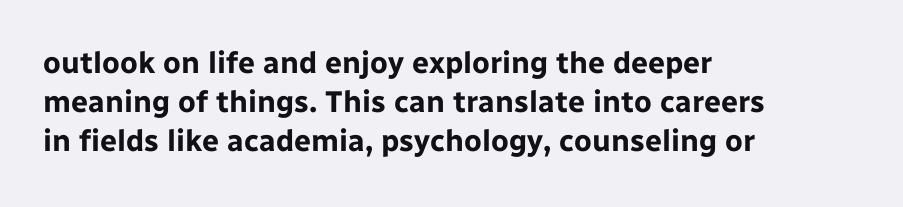outlook on life and enjoy exploring the deeper meaning of things. This can translate into careers in fields like academia, psychology, counseling or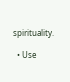spirituality.

  • Use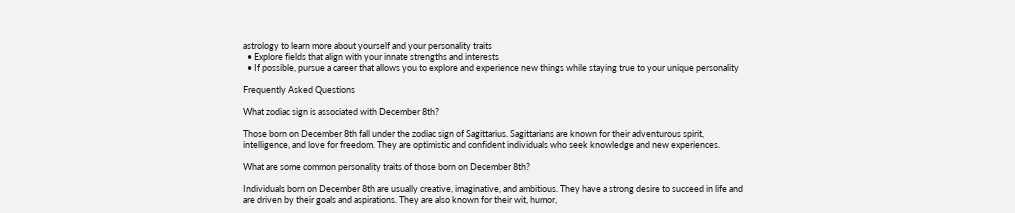astrology to learn more about yourself and your personality traits
  • Explore fields that align with your innate strengths and interests
  • If possible, pursue a career that allows you to explore and experience new things while staying true to your unique personality

Frequently Asked Questions

What zodiac sign is associated with December 8th?

Those born on December 8th fall under the zodiac sign of Sagittarius. Sagittarians are known for their adventurous spirit, intelligence, and love for freedom. They are optimistic and confident individuals who seek knowledge and new experiences.

What are some common personality traits of those born on December 8th?

Individuals born on December 8th are usually creative, imaginative, and ambitious. They have a strong desire to succeed in life and are driven by their goals and aspirations. They are also known for their wit, humor,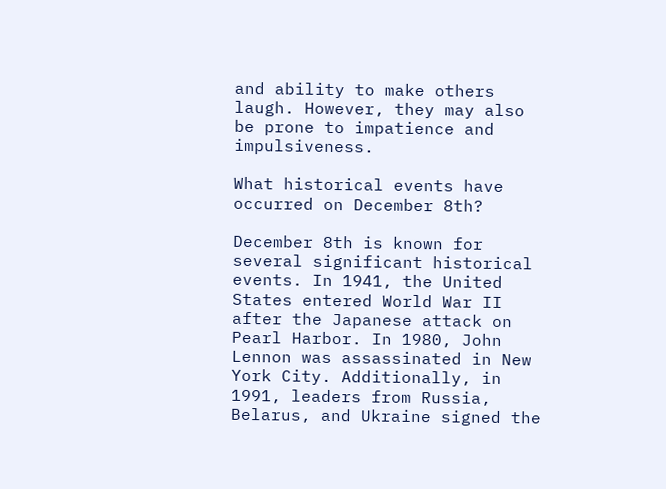and ability to make others laugh. However, they may also be prone to impatience and impulsiveness.

What historical events have occurred on December 8th?

December 8th is known for several significant historical events. In 1941, the United States entered World War II after the Japanese attack on Pearl Harbor. In 1980, John Lennon was assassinated in New York City. Additionally, in 1991, leaders from Russia, Belarus, and Ukraine signed the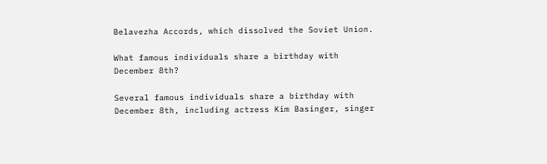Belavezha Accords, which dissolved the Soviet Union.

What famous individuals share a birthday with December 8th?

Several famous individuals share a birthday with December 8th, including actress Kim Basinger, singer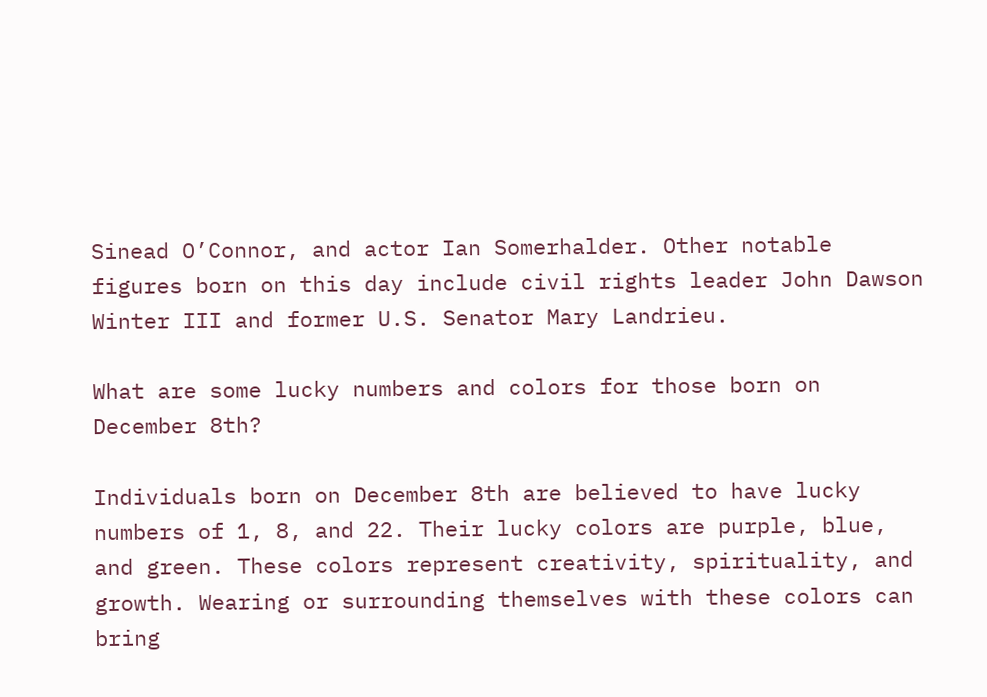Sinead O’Connor, and actor Ian Somerhalder. Other notable figures born on this day include civil rights leader John Dawson Winter III and former U.S. Senator Mary Landrieu.

What are some lucky numbers and colors for those born on December 8th?

Individuals born on December 8th are believed to have lucky numbers of 1, 8, and 22. Their lucky colors are purple, blue, and green. These colors represent creativity, spirituality, and growth. Wearing or surrounding themselves with these colors can bring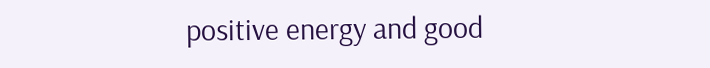positive energy and good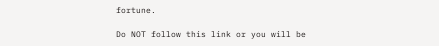fortune.

Do NOT follow this link or you will be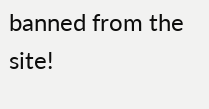banned from the site!